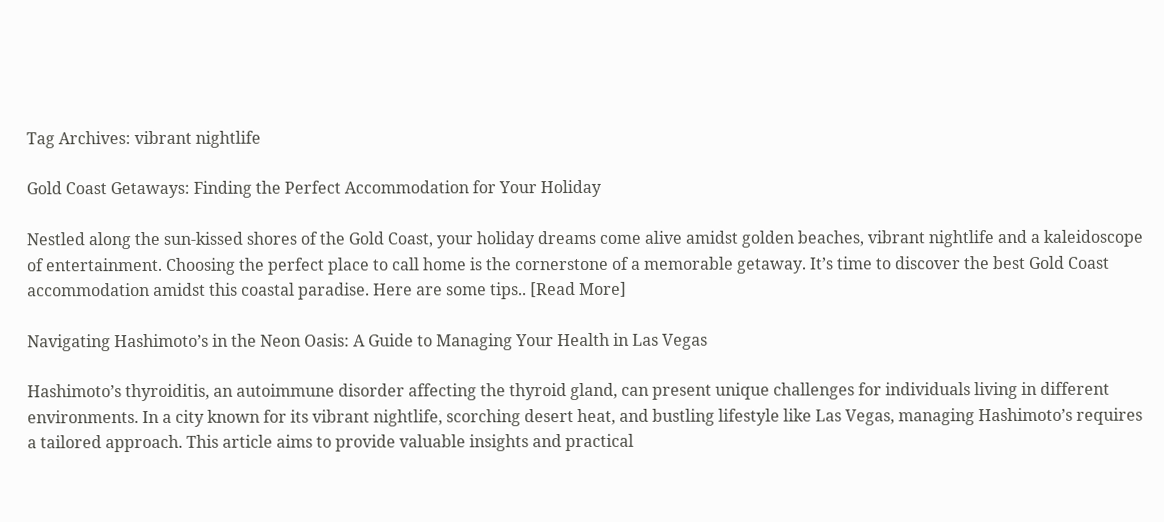Tag Archives: vibrant nightlife

Gold Coast Getaways: Finding the Perfect Accommodation for Your Holiday

Nestled along the sun-kissed shores of the Gold Coast, your holiday dreams come alive amidst golden beaches, vibrant nightlife and a kaleidoscope of entertainment. Choosing the perfect place to call home is the cornerstone of a memorable getaway. It’s time to discover the best Gold Coast accommodation amidst this coastal paradise. Here are some tips.. [Read More]

Navigating Hashimoto’s in the Neon Oasis: A Guide to Managing Your Health in Las Vegas

Hashimoto’s thyroiditis, an autoimmune disorder affecting the thyroid gland, can present unique challenges for individuals living in different environments. In a city known for its vibrant nightlife, scorching desert heat, and bustling lifestyle like Las Vegas, managing Hashimoto’s requires a tailored approach. This article aims to provide valuable insights and practical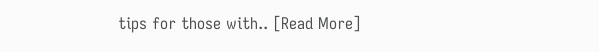tips for those with.. [Read More]